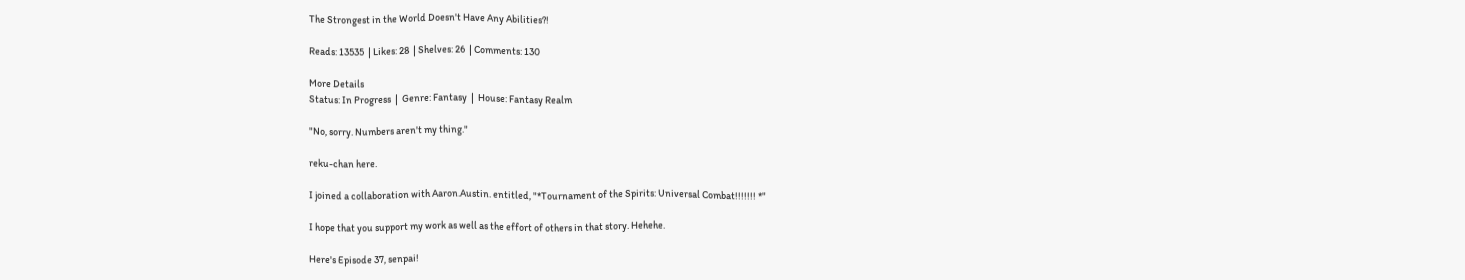The Strongest in the World Doesn't Have Any Abilities?!

Reads: 13535  | Likes: 28  | Shelves: 26  | Comments: 130

More Details
Status: In Progress  |  Genre: Fantasy  |  House: Fantasy Realm

"No, sorry. Numbers aren't my thing."

reku-chan here.

I joined a collaboration with Aaron.Austin. entitled, "*Tournament of the Spirits: Universal Combat!!!!!!! *"

I hope that you support my work as well as the effort of others in that story. Hehehe.

Here's Episode 37, senpai!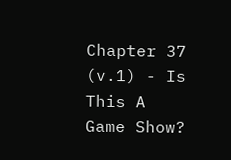Chapter 37 (v.1) - Is This A Game Show?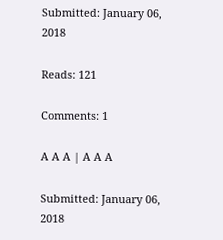Submitted: January 06, 2018

Reads: 121

Comments: 1

A A A | A A A

Submitted: January 06, 2018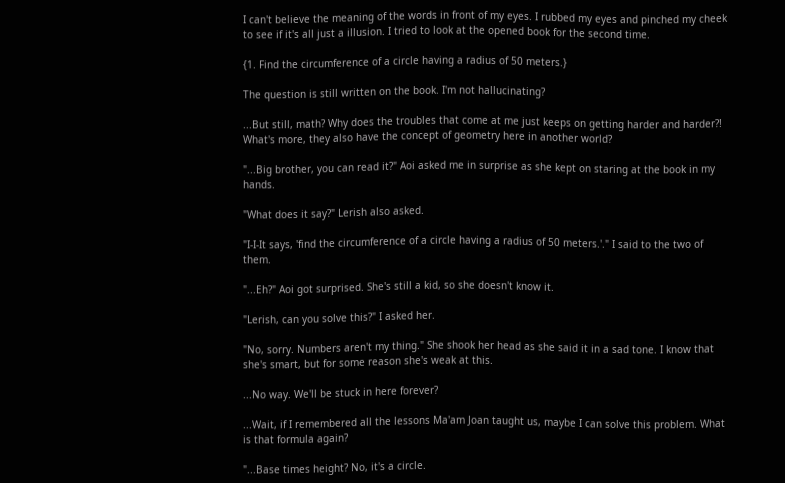I can't believe the meaning of the words in front of my eyes. I rubbed my eyes and pinched my cheek to see if it's all just a illusion. I tried to look at the opened book for the second time.

{1. Find the circumference of a circle having a radius of 50 meters.}

The question is still written on the book. I'm not hallucinating?

...But still, math? Why does the troubles that come at me just keeps on getting harder and harder?! What's more, they also have the concept of geometry here in another world?

"...Big brother, you can read it?" Aoi asked me in surprise as she kept on staring at the book in my hands.

"What does it say?" Lerish also asked.

"I-I-It says, 'find the circumference of a circle having a radius of 50 meters.'." I said to the two of them.

"...Eh?" Aoi got surprised. She's still a kid, so she doesn't know it.

"Lerish, can you solve this?" I asked her.

"No, sorry. Numbers aren't my thing." She shook her head as she said it in a sad tone. I know that she's smart, but for some reason she's weak at this.

...No way. We'll be stuck in here forever?

...Wait, if I remembered all the lessons Ma'am Joan taught us, maybe I can solve this problem. What is that formula again?

"...Base times height? No, it's a circle.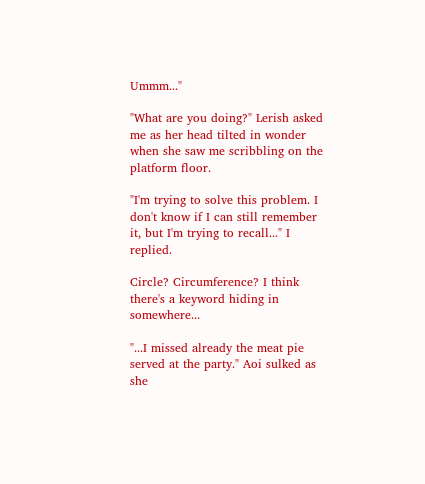Ummm..."

"What are you doing?" Lerish asked me as her head tilted in wonder when she saw me scribbling on the platform floor.

"I'm trying to solve this problem. I don't know if I can still remember it, but I'm trying to recall..." I replied.

Circle? Circumference? I think there's a keyword hiding in somewhere...

"...I missed already the meat pie served at the party." Aoi sulked as she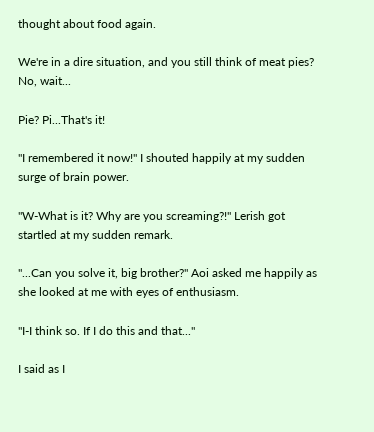thought about food again.

We're in a dire situation, and you still think of meat pies? No, wait...

Pie? Pi...That's it!

"I remembered it now!" I shouted happily at my sudden surge of brain power.

"W-What is it? Why are you screaming?!" Lerish got startled at my sudden remark.

"...Can you solve it, big brother?" Aoi asked me happily as she looked at me with eyes of enthusiasm.

"I-I think so. If I do this and that..."

I said as I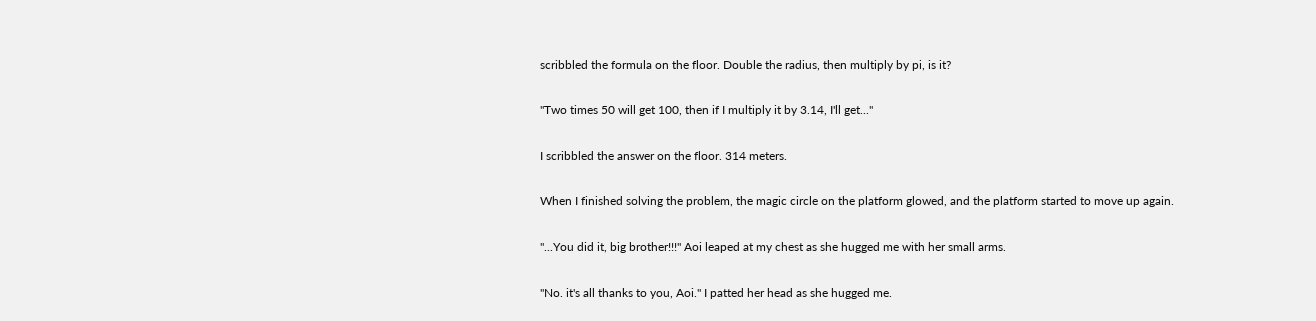scribbled the formula on the floor. Double the radius, then multiply by pi, is it?

"Two times 50 will get 100, then if I multiply it by 3.14, I'll get..."

I scribbled the answer on the floor. 314 meters.

When I finished solving the problem, the magic circle on the platform glowed, and the platform started to move up again.

"...You did it, big brother!!!" Aoi leaped at my chest as she hugged me with her small arms.

"No. it's all thanks to you, Aoi." I patted her head as she hugged me.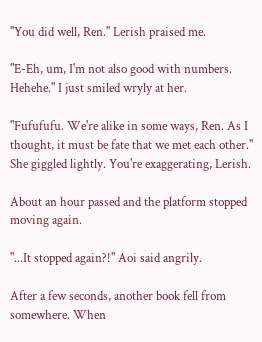"You did well, Ren." Lerish praised me.

"E-Eh, um, I'm not also good with numbers. Hehehe." I just smiled wryly at her.

"Fufufufu. We're alike in some ways, Ren. As I thought, it must be fate that we met each other." She giggled lightly. You're exaggerating, Lerish.

About an hour passed and the platform stopped moving again.

"...It stopped again?!" Aoi said angrily.

After a few seconds, another book fell from somewhere. When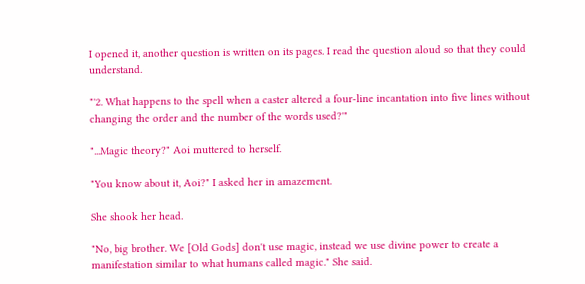I opened it, another question is written on its pages. I read the question aloud so that they could understand.

"'2. What happens to the spell when a caster altered a four-line incantation into five lines without changing the order and the number of the words used?'"

"...Magic theory?" Aoi muttered to herself.

"You know about it, Aoi?" I asked her in amazement.

She shook her head.

"No, big brother. We [Old Gods] don't use magic, instead we use divine power to create a manifestation similar to what humans called magic." She said.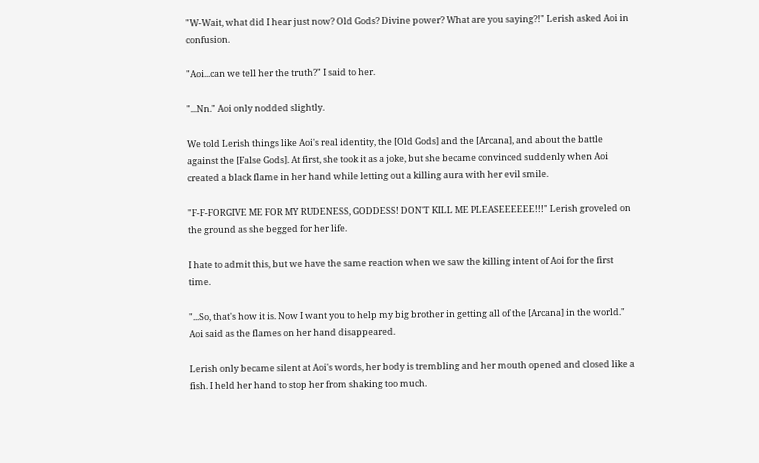"W-Wait, what did I hear just now? Old Gods? Divine power? What are you saying?!" Lerish asked Aoi in confusion.

"Aoi...can we tell her the truth?" I said to her.

"...Nn." Aoi only nodded slightly.

We told Lerish things like Aoi's real identity, the [Old Gods] and the [Arcana], and about the battle against the [False Gods]. At first, she took it as a joke, but she became convinced suddenly when Aoi created a black flame in her hand while letting out a killing aura with her evil smile.

"F-F-FORGIVE ME FOR MY RUDENESS, GODDESS! DON'T KILL ME PLEASEEEEEE!!!" Lerish groveled on the ground as she begged for her life.

I hate to admit this, but we have the same reaction when we saw the killing intent of Aoi for the first time.

"...So, that's how it is. Now I want you to help my big brother in getting all of the [Arcana] in the world." Aoi said as the flames on her hand disappeared.

Lerish only became silent at Aoi's words, her body is trembling and her mouth opened and closed like a fish. I held her hand to stop her from shaking too much.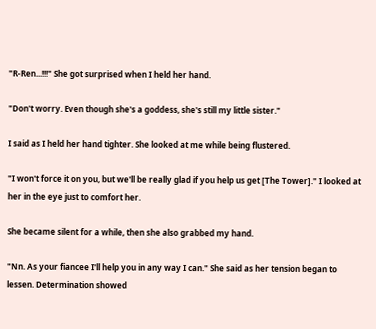"R-Ren...!!!" She got surprised when I held her hand.

"Don't worry. Even though she's a goddess, she's still my little sister."

I said as I held her hand tighter. She looked at me while being flustered.

"I won't force it on you, but we'll be really glad if you help us get [The Tower]." I looked at her in the eye just to comfort her.

She became silent for a while, then she also grabbed my hand.

"Nn. As your fiancee I'll help you in any way I can." She said as her tension began to lessen. Determination showed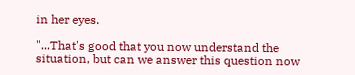in her eyes.

"...That's good that you now understand the situation, but can we answer this question now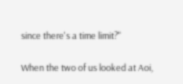since there's a time limit?"

When the two of us looked at Aoi,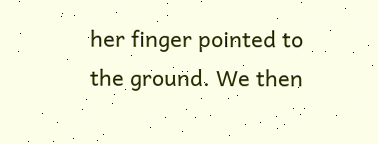her finger pointed to the ground. We then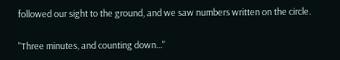followed our sight to the ground, and we saw numbers written on the circle.

"Three minutes, and counting down..."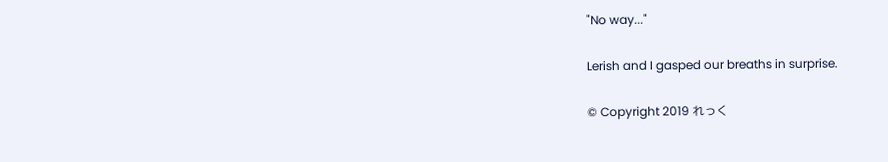"No way..."

Lerish and I gasped our breaths in surprise.

© Copyright 2019 れっく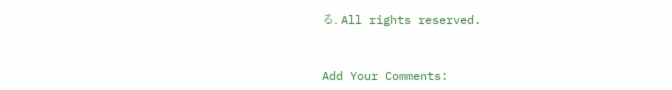る. All rights reserved.


Add Your Comments: